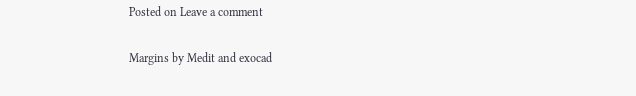Posted on Leave a comment

Margins by Medit and exocad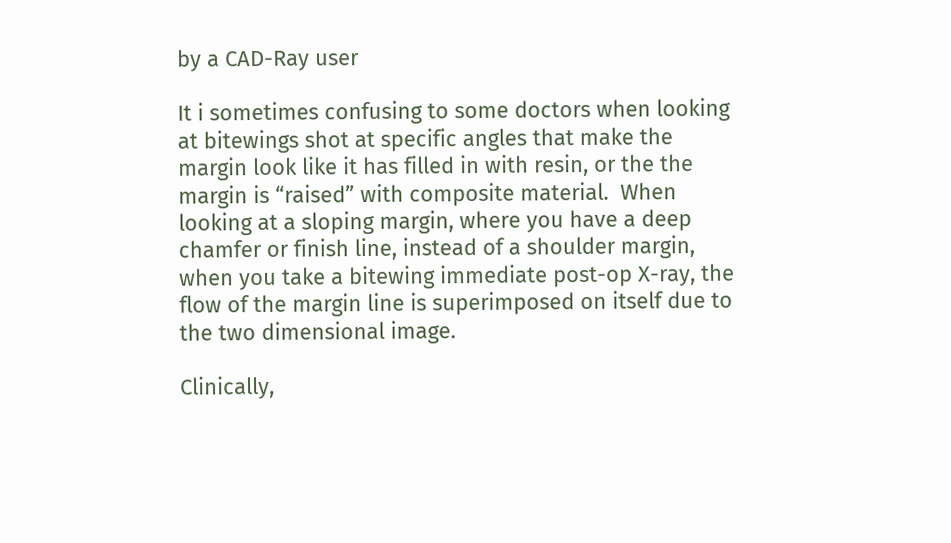by a CAD-Ray user

It i sometimes confusing to some doctors when looking at bitewings shot at specific angles that make the margin look like it has filled in with resin, or the the margin is “raised” with composite material.  When looking at a sloping margin, where you have a deep chamfer or finish line, instead of a shoulder margin, when you take a bitewing immediate post-op X-ray, the flow of the margin line is superimposed on itself due to the two dimensional image.

Clinically,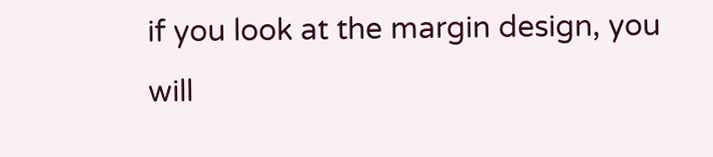if you look at the margin design, you will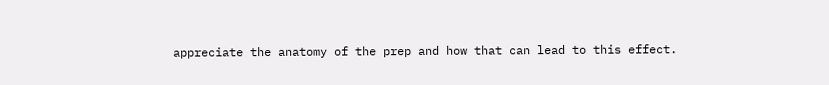appreciate the anatomy of the prep and how that can lead to this effect.